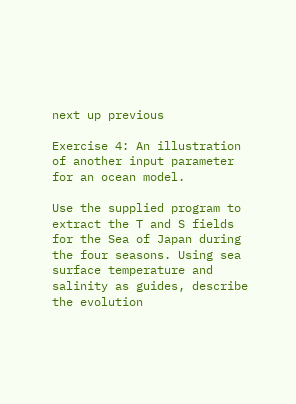next up previous

Exercise 4: An illustration of another input parameter for an ocean model.

Use the supplied program to extract the T and S fields for the Sea of Japan during the four seasons. Using sea surface temperature and salinity as guides, describe the evolution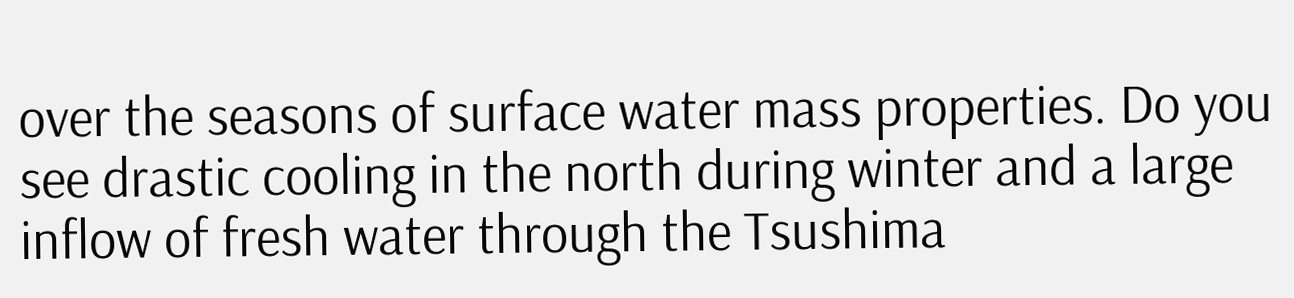over the seasons of surface water mass properties. Do you see drastic cooling in the north during winter and a large inflow of fresh water through the Tsushima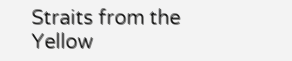Straits from the Yellow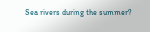Sea rivers during the summer?